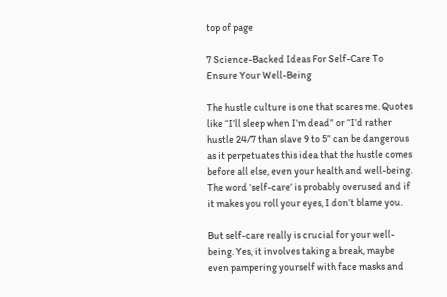top of page

7 Science-Backed Ideas For Self-Care To Ensure Your Well-Being

The hustle culture is one that scares me. Quotes like “I’ll sleep when I’m dead” or “I’d rather hustle 24/7 than slave 9 to 5” can be dangerous as it perpetuates this idea that the hustle comes before all else, even your health and well-being. The word ‘self-care’ is probably overused and if it makes you roll your eyes, I don’t blame you.

But self-care really is crucial for your well-being. Yes, it involves taking a break, maybe even pampering yourself with face masks and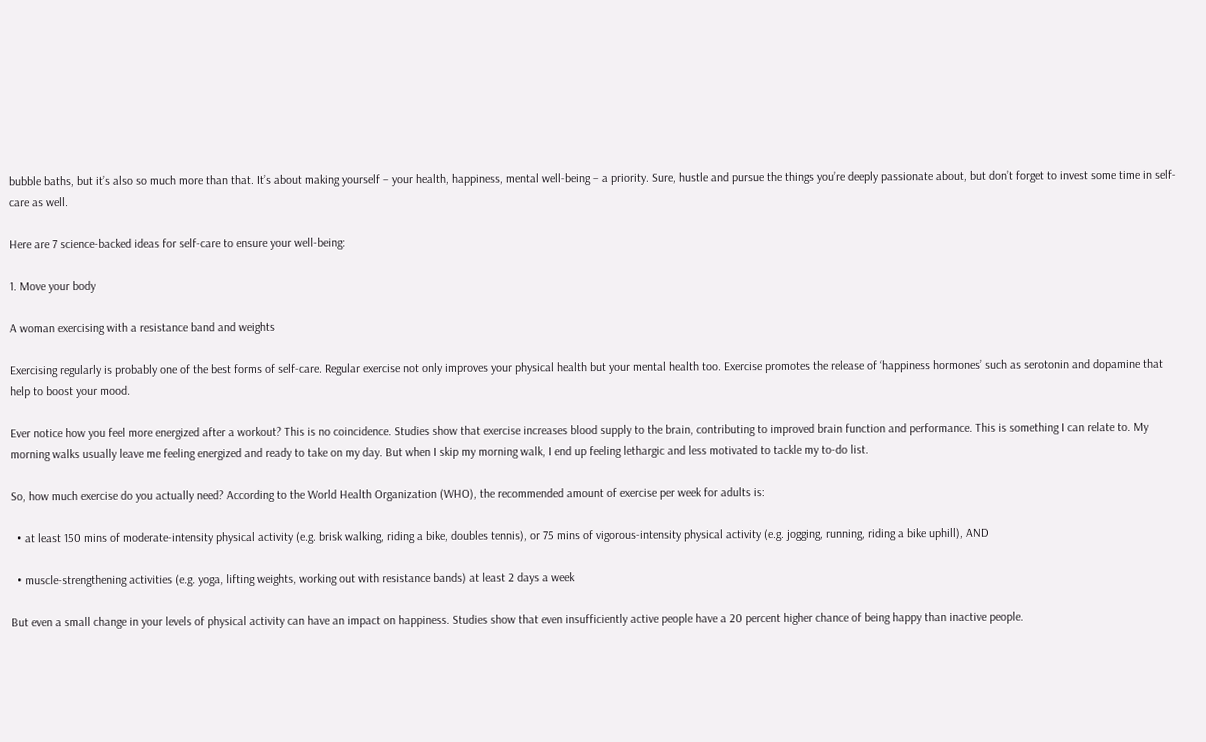bubble baths, but it’s also so much more than that. It’s about making yourself – your health, happiness, mental well-being – a priority. Sure, hustle and pursue the things you’re deeply passionate about, but don’t forget to invest some time in self-care as well.

Here are 7 science-backed ideas for self-care to ensure your well-being:

1. Move your body

A woman exercising with a resistance band and weights

Exercising regularly is probably one of the best forms of self-care. Regular exercise not only improves your physical health but your mental health too. Exercise promotes the release of ‘happiness hormones’ such as serotonin and dopamine that help to boost your mood.

Ever notice how you feel more energized after a workout? This is no coincidence. Studies show that exercise increases blood supply to the brain, contributing to improved brain function and performance. This is something I can relate to. My morning walks usually leave me feeling energized and ready to take on my day. But when I skip my morning walk, I end up feeling lethargic and less motivated to tackle my to-do list.

So, how much exercise do you actually need? According to the World Health Organization (WHO), the recommended amount of exercise per week for adults is:

  • at least 150 mins of moderate-intensity physical activity (e.g. brisk walking, riding a bike, doubles tennis), or 75 mins of vigorous-intensity physical activity (e.g. jogging, running, riding a bike uphill), AND

  • muscle-strengthening activities (e.g. yoga, lifting weights, working out with resistance bands) at least 2 days a week

But even a small change in your levels of physical activity can have an impact on happiness. Studies show that even insufficiently active people have a 20 percent higher chance of being happy than inactive people.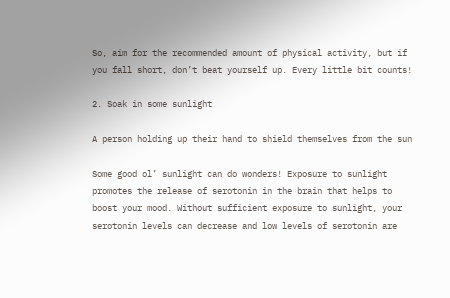So, aim for the recommended amount of physical activity, but if you fall short, don’t beat yourself up. Every little bit counts!

2. Soak in some sunlight

A person holding up their hand to shield themselves from the sun

Some good ol’ sunlight can do wonders! Exposure to sunlight promotes the release of serotonin in the brain that helps to boost your mood. Without sufficient exposure to sunlight, your serotonin levels can decrease and low levels of serotonin are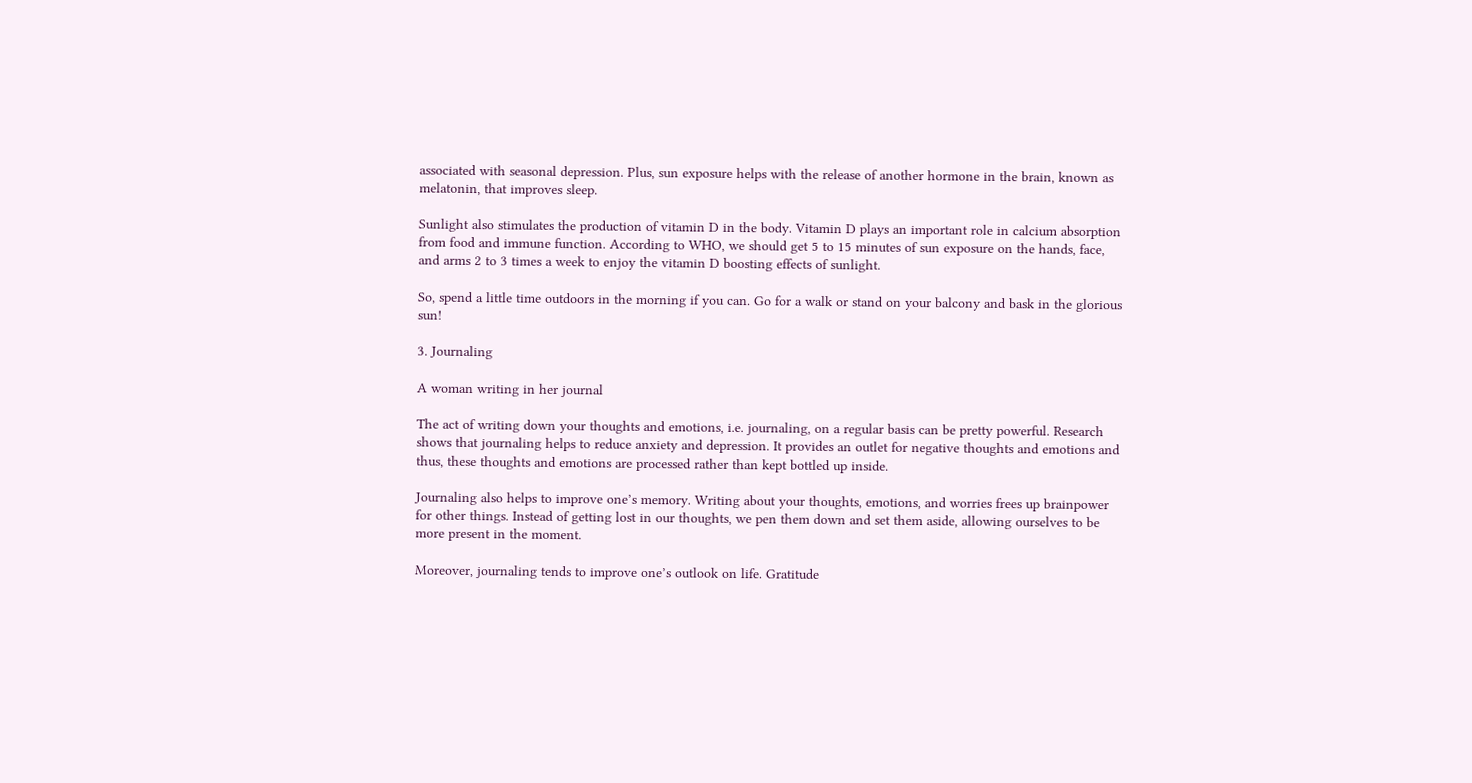associated with seasonal depression. Plus, sun exposure helps with the release of another hormone in the brain, known as melatonin, that improves sleep.

Sunlight also stimulates the production of vitamin D in the body. Vitamin D plays an important role in calcium absorption from food and immune function. According to WHO, we should get 5 to 15 minutes of sun exposure on the hands, face, and arms 2 to 3 times a week to enjoy the vitamin D boosting effects of sunlight.

So, spend a little time outdoors in the morning if you can. Go for a walk or stand on your balcony and bask in the glorious sun!

3. Journaling

A woman writing in her journal

The act of writing down your thoughts and emotions, i.e. journaling, on a regular basis can be pretty powerful. Research shows that journaling helps to reduce anxiety and depression. It provides an outlet for negative thoughts and emotions and thus, these thoughts and emotions are processed rather than kept bottled up inside.

Journaling also helps to improve one’s memory. Writing about your thoughts, emotions, and worries frees up brainpower for other things. Instead of getting lost in our thoughts, we pen them down and set them aside, allowing ourselves to be more present in the moment.

Moreover, journaling tends to improve one’s outlook on life. Gratitude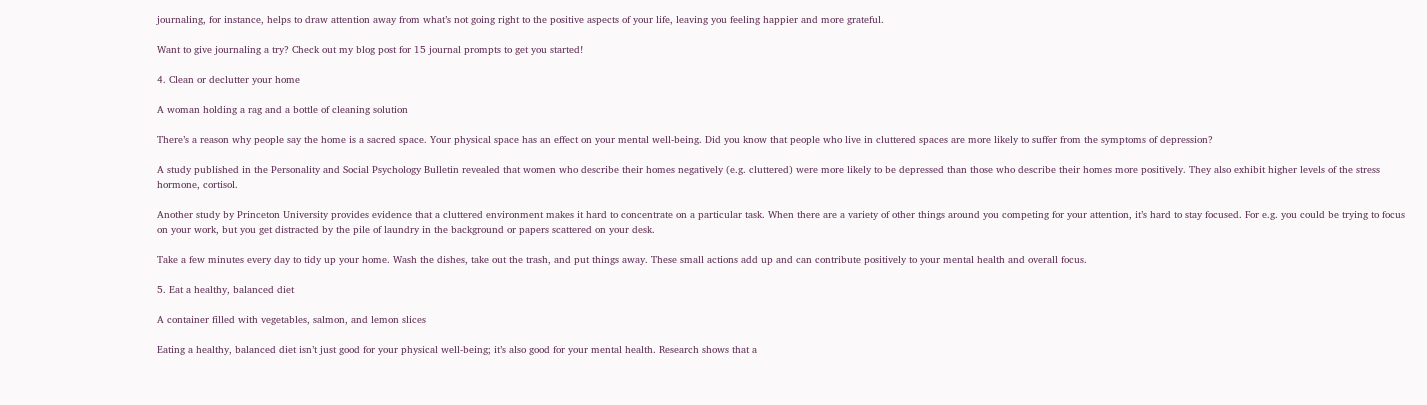journaling, for instance, helps to draw attention away from what’s not going right to the positive aspects of your life, leaving you feeling happier and more grateful.

Want to give journaling a try? Check out my blog post for 15 journal prompts to get you started!

4. Clean or declutter your home

A woman holding a rag and a bottle of cleaning solution

There’s a reason why people say the home is a sacred space. Your physical space has an effect on your mental well-being. Did you know that people who live in cluttered spaces are more likely to suffer from the symptoms of depression?

A study published in the Personality and Social Psychology Bulletin revealed that women who describe their homes negatively (e.g. cluttered) were more likely to be depressed than those who describe their homes more positively. They also exhibit higher levels of the stress hormone, cortisol.

Another study by Princeton University provides evidence that a cluttered environment makes it hard to concentrate on a particular task. When there are a variety of other things around you competing for your attention, it’s hard to stay focused. For e.g. you could be trying to focus on your work, but you get distracted by the pile of laundry in the background or papers scattered on your desk.

Take a few minutes every day to tidy up your home. Wash the dishes, take out the trash, and put things away. These small actions add up and can contribute positively to your mental health and overall focus.

5. Eat a healthy, balanced diet

A container filled with vegetables, salmon, and lemon slices

Eating a healthy, balanced diet isn’t just good for your physical well-being; it’s also good for your mental health. Research shows that a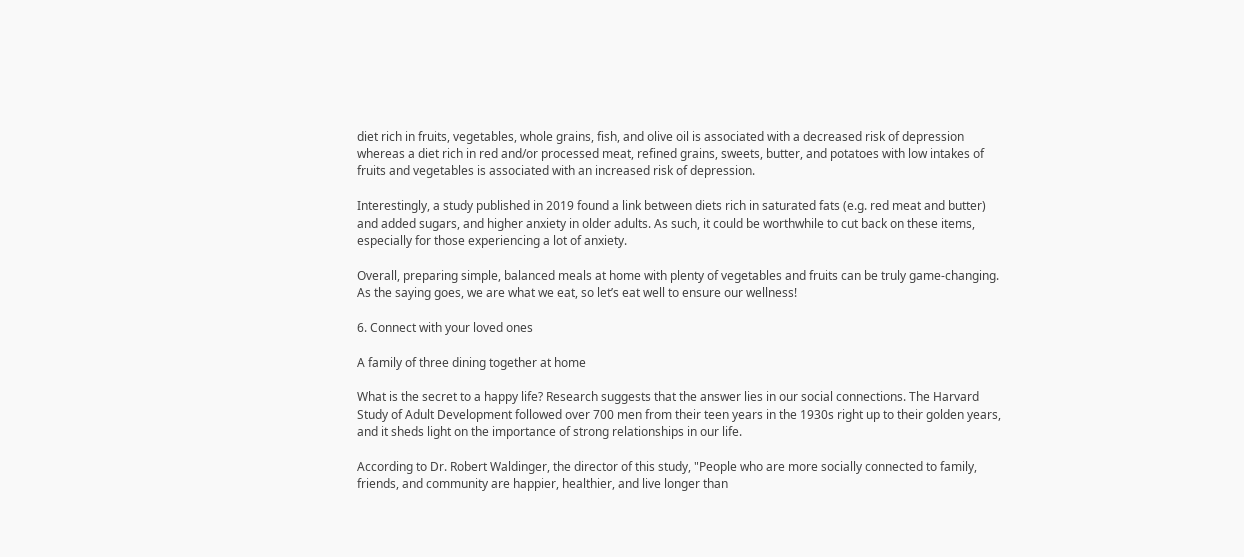diet rich in fruits, vegetables, whole grains, fish, and olive oil is associated with a decreased risk of depression whereas a diet rich in red and/or processed meat, refined grains, sweets, butter, and potatoes with low intakes of fruits and vegetables is associated with an increased risk of depression.

Interestingly, a study published in 2019 found a link between diets rich in saturated fats (e.g. red meat and butter) and added sugars, and higher anxiety in older adults. As such, it could be worthwhile to cut back on these items, especially for those experiencing a lot of anxiety.

Overall, preparing simple, balanced meals at home with plenty of vegetables and fruits can be truly game-changing. As the saying goes, we are what we eat, so let’s eat well to ensure our wellness!

6. Connect with your loved ones

A family of three dining together at home

What is the secret to a happy life? Research suggests that the answer lies in our social connections. The Harvard Study of Adult Development followed over 700 men from their teen years in the 1930s right up to their golden years, and it sheds light on the importance of strong relationships in our life.

According to Dr. Robert Waldinger, the director of this study, "People who are more socially connected to family, friends, and community are happier, healthier, and live longer than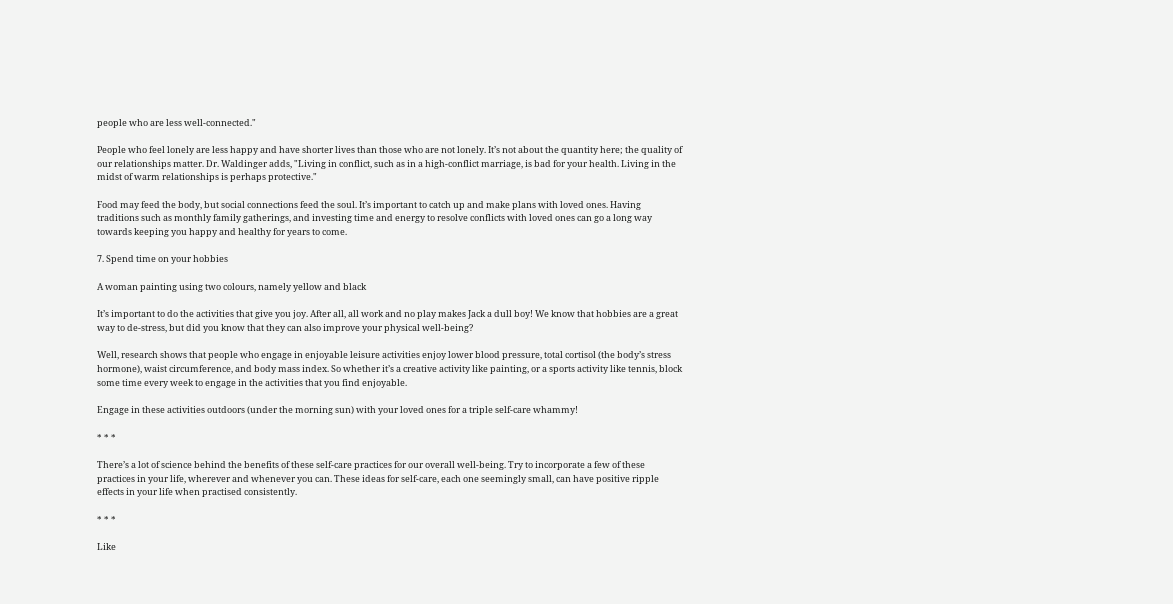people who are less well-connected."

People who feel lonely are less happy and have shorter lives than those who are not lonely. It’s not about the quantity here; the quality of our relationships matter. Dr. Waldinger adds, "Living in conflict, such as in a high-conflict marriage, is bad for your health. Living in the midst of warm relationships is perhaps protective."

Food may feed the body, but social connections feed the soul. It’s important to catch up and make plans with loved ones. Having traditions such as monthly family gatherings, and investing time and energy to resolve conflicts with loved ones can go a long way towards keeping you happy and healthy for years to come.

7. Spend time on your hobbies

A woman painting using two colours, namely yellow and black

It’s important to do the activities that give you joy. After all, all work and no play makes Jack a dull boy! We know that hobbies are a great way to de-stress, but did you know that they can also improve your physical well-being?

Well, research shows that people who engage in enjoyable leisure activities enjoy lower blood pressure, total cortisol (the body’s stress hormone), waist circumference, and body mass index. So whether it’s a creative activity like painting, or a sports activity like tennis, block some time every week to engage in the activities that you find enjoyable.

Engage in these activities outdoors (under the morning sun) with your loved ones for a triple self-care whammy!

* * *

There’s a lot of science behind the benefits of these self-care practices for our overall well-being. Try to incorporate a few of these practices in your life, wherever and whenever you can. These ideas for self-care, each one seemingly small, can have positive ripple effects in your life when practised consistently.

* * *

Like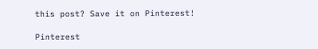this post? Save it on Pinterest!

Pinterest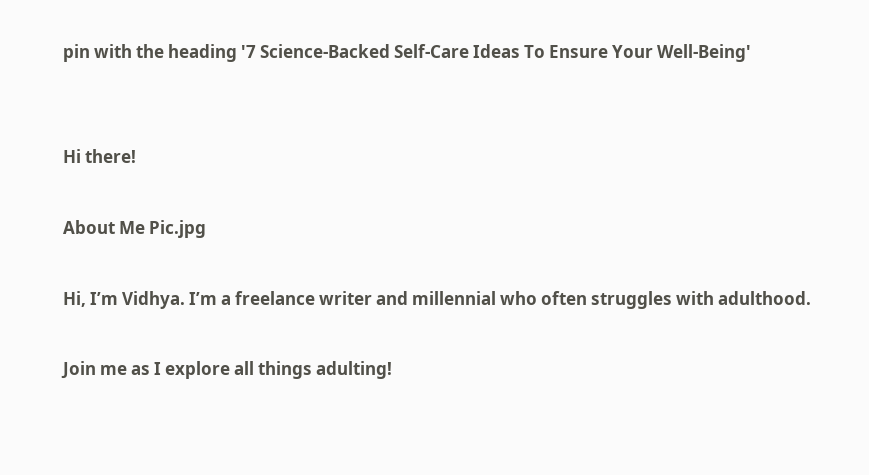pin with the heading '7 Science-Backed Self-Care Ideas To Ensure Your Well-Being'


Hi there!

About Me Pic.jpg

Hi, I’m Vidhya. I’m a freelance writer and millennial who often struggles with adulthood.

Join me as I explore all things adulting!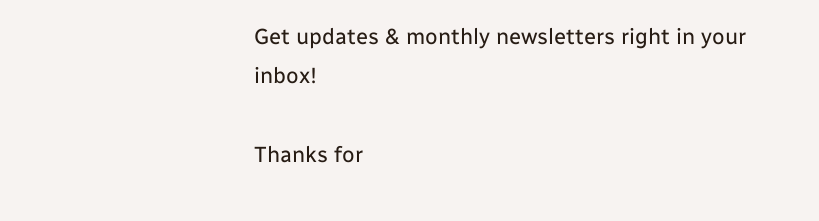Get updates & monthly newsletters right in your inbox!

Thanks for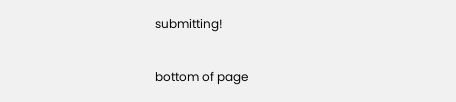submitting!

bottom of page